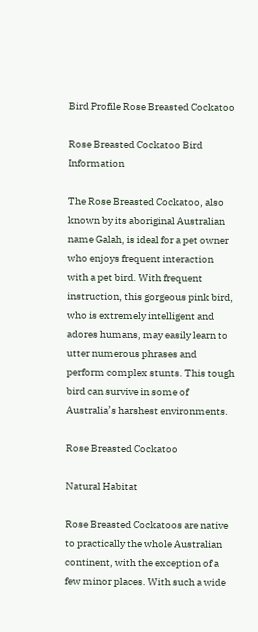Bird Profile Rose Breasted Cockatoo

Rose Breasted Cockatoo Bird Information

The Rose Breasted Cockatoo, also known by its aboriginal Australian name Galah, is ideal for a pet owner who enjoys frequent interaction with a pet bird. With frequent instruction, this gorgeous pink bird, who is extremely intelligent and adores humans, may easily learn to utter numerous phrases and perform complex stunts. This tough bird can survive in some of Australia’s harshest environments.

Rose Breasted Cockatoo

Natural Habitat

Rose Breasted Cockatoos are native to practically the whole Australian continent, with the exception of a few minor places. With such a wide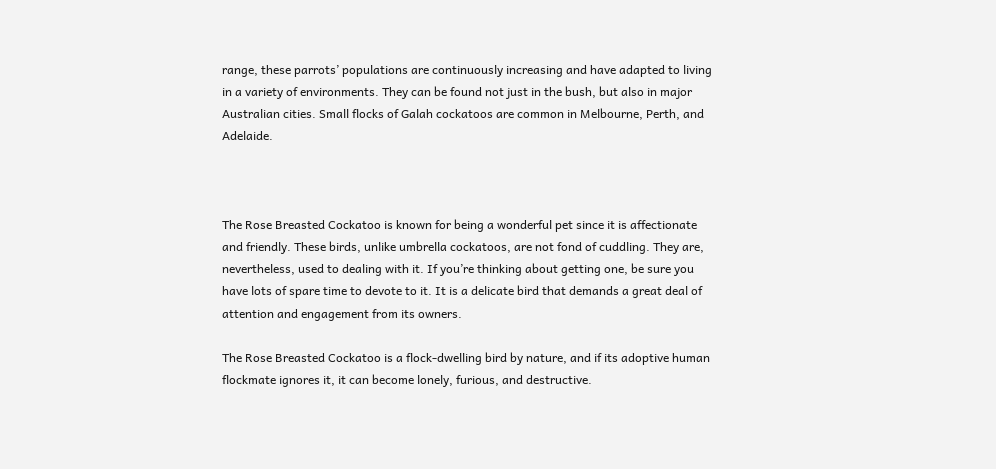range, these parrots’ populations are continuously increasing and have adapted to living in a variety of environments. They can be found not just in the bush, but also in major Australian cities. Small flocks of Galah cockatoos are common in Melbourne, Perth, and Adelaide.



The Rose Breasted Cockatoo is known for being a wonderful pet since it is affectionate and friendly. These birds, unlike umbrella cockatoos, are not fond of cuddling. They are, nevertheless, used to dealing with it. If you’re thinking about getting one, be sure you have lots of spare time to devote to it. It is a delicate bird that demands a great deal of attention and engagement from its owners.

The Rose Breasted Cockatoo is a flock-dwelling bird by nature, and if its adoptive human flockmate ignores it, it can become lonely, furious, and destructive.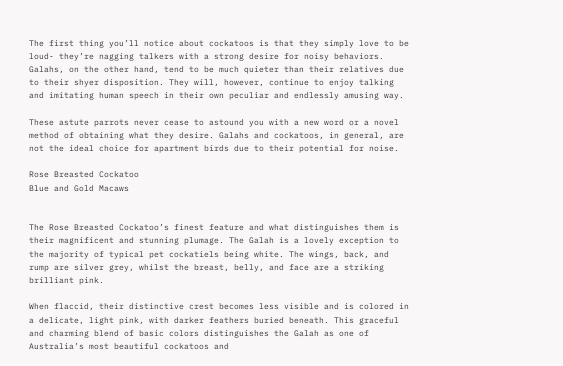The first thing you’ll notice about cockatoos is that they simply love to be loud- they’re nagging talkers with a strong desire for noisy behaviors. Galahs, on the other hand, tend to be much quieter than their relatives due to their shyer disposition. They will, however, continue to enjoy talking and imitating human speech in their own peculiar and endlessly amusing way.

These astute parrots never cease to astound you with a new word or a novel method of obtaining what they desire. Galahs and cockatoos, in general, are not the ideal choice for apartment birds due to their potential for noise.

Rose Breasted Cockatoo
Blue and Gold Macaws


The Rose Breasted Cockatoo’s finest feature and what distinguishes them is their magnificent and stunning plumage. The Galah is a lovely exception to the majority of typical pet cockatiels being white. The wings, back, and rump are silver grey, whilst the breast, belly, and face are a striking brilliant pink.

When flaccid, their distinctive crest becomes less visible and is colored in a delicate, light pink, with darker feathers buried beneath. This graceful and charming blend of basic colors distinguishes the Galah as one of Australia’s most beautiful cockatoos and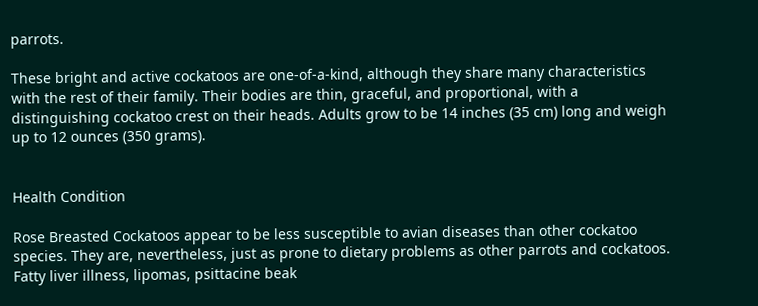parrots.

These bright and active cockatoos are one-of-a-kind, although they share many characteristics with the rest of their family. Their bodies are thin, graceful, and proportional, with a distinguishing cockatoo crest on their heads. Adults grow to be 14 inches (35 cm) long and weigh up to 12 ounces (350 grams).


Health Condition

Rose Breasted Cockatoos appear to be less susceptible to avian diseases than other cockatoo species. They are, nevertheless, just as prone to dietary problems as other parrots and cockatoos. Fatty liver illness, lipomas, psittacine beak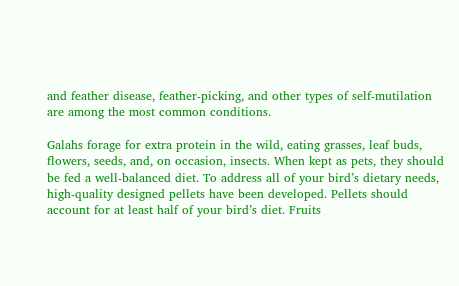and feather disease, feather-picking, and other types of self-mutilation are among the most common conditions.

Galahs forage for extra protein in the wild, eating grasses, leaf buds, flowers, seeds, and, on occasion, insects. When kept as pets, they should be fed a well-balanced diet. To address all of your bird’s dietary needs, high-quality designed pellets have been developed. Pellets should account for at least half of your bird’s diet. Fruits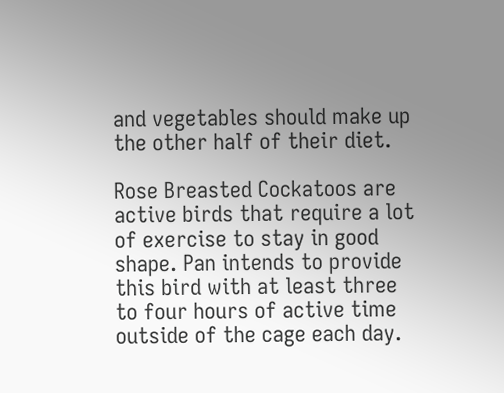and vegetables should make up the other half of their diet.

Rose Breasted Cockatoos are active birds that require a lot of exercise to stay in good shape. Pan intends to provide this bird with at least three to four hours of active time outside of the cage each day.